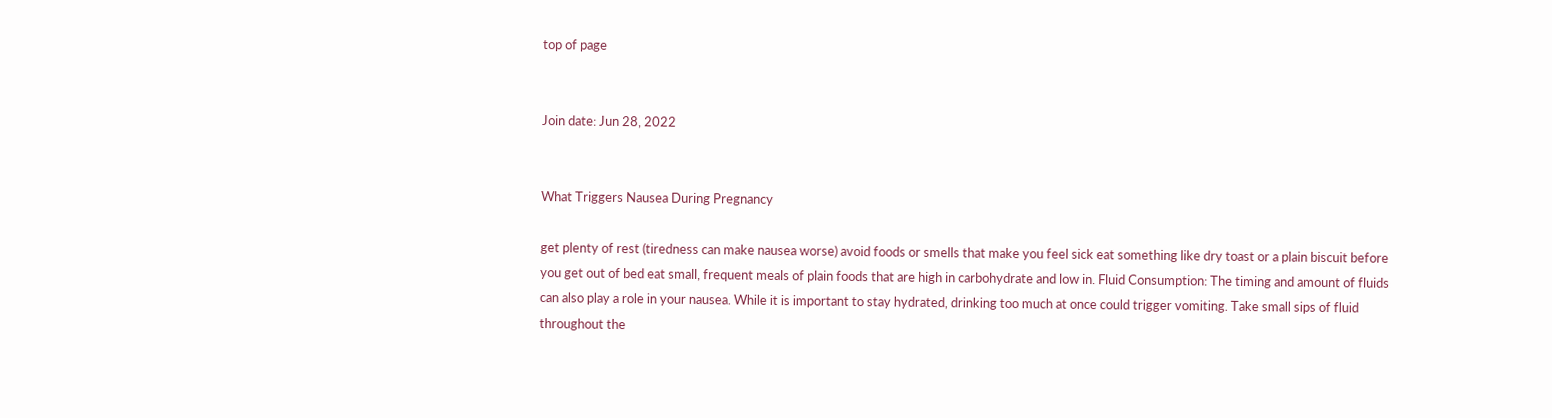top of page


Join date: Jun 28, 2022


What Triggers Nausea During Pregnancy

get plenty of rest (tiredness can make nausea worse) avoid foods or smells that make you feel sick eat something like dry toast or a plain biscuit before you get out of bed eat small, frequent meals of plain foods that are high in carbohydrate and low in. Fluid Consumption: The timing and amount of fluids can also play a role in your nausea. While it is important to stay hydrated, drinking too much at once could trigger vomiting. Take small sips of fluid throughout the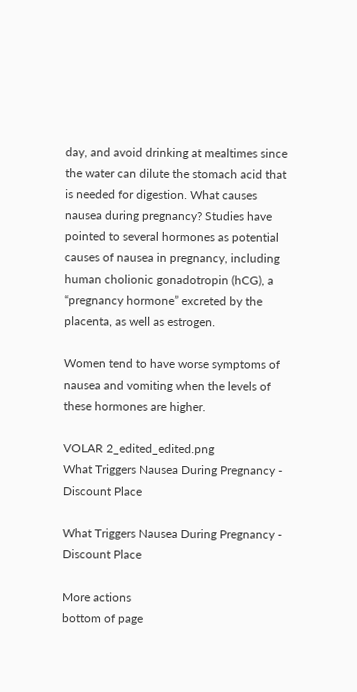day, and avoid drinking at mealtimes since the water can dilute the stomach acid that is needed for digestion. What causes nausea during pregnancy? Studies have pointed to several hormones as potential causes of nausea in pregnancy, including human cholionic gonadotropin (hCG), a “pregnancy hormone” excreted by the placenta, as well as estrogen.

Women tend to have worse symptoms of nausea and vomiting when the levels of these hormones are higher.

VOLAR 2_edited_edited.png
What Triggers Nausea During Pregnancy - Discount Place

What Triggers Nausea During Pregnancy - Discount Place

More actions
bottom of page